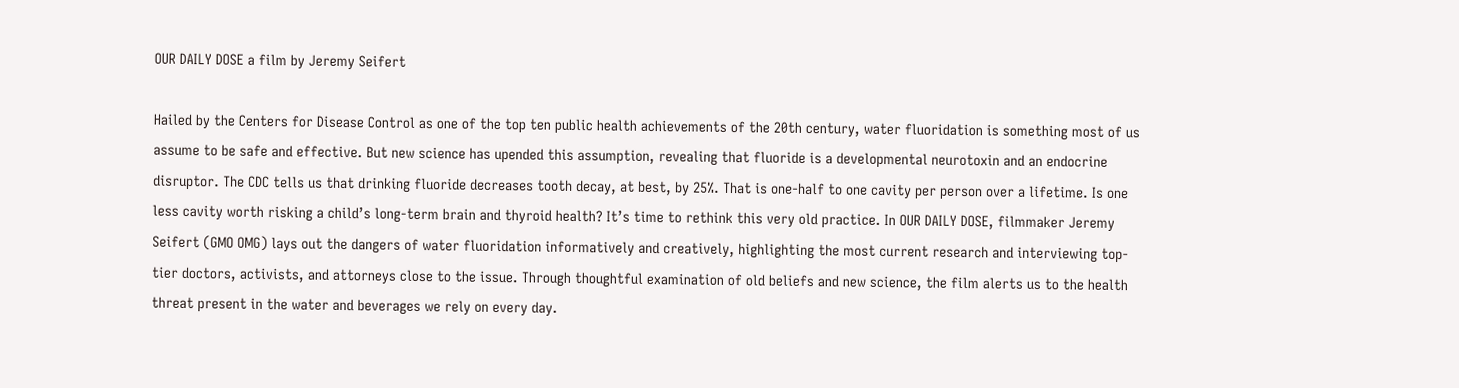OUR DAILY DOSE a film by Jeremy Seifert

Hailed by the Centers for Disease Control as one of the top ten public health achievements of the 20th century, water fluoridation is something most of us assume to be safe and effective. But new science has upended this assumption, revealing that fluoride is a developmental neurotoxin and an endocrine disruptor. The CDC tells us that drinking fluoride decreases tooth decay, at best, by 25%. That is one-half to one cavity per person over a lifetime. Is one less cavity worth risking a child’s long-term brain and thyroid health? It’s time to rethink this very old practice. In OUR DAILY DOSE, filmmaker Jeremy Seifert (GMO OMG) lays out the dangers of water fluoridation informatively and creatively, highlighting the most current research and interviewing top-tier doctors, activists, and attorneys close to the issue. Through thoughtful examination of old beliefs and new science, the film alerts us to the health threat present in the water and beverages we rely on every day.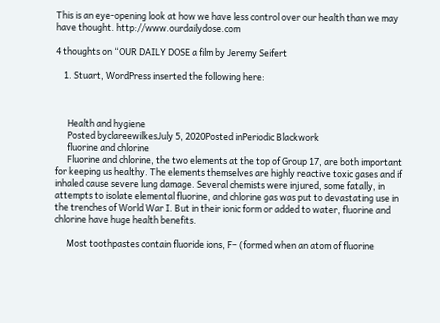This is an eye-opening look at how we have less control over our health than we may have thought. http://www.ourdailydose.com

4 thoughts on “OUR DAILY DOSE a film by Jeremy Seifert

    1. Stuart, WordPress inserted the following here:



      Health and hygiene
      Posted byclareewilkesJuly 5, 2020Posted inPeriodic Blackwork
      fluorine and chlorine
      Fluorine and chlorine, the two elements at the top of Group 17, are both important for keeping us healthy. The elements themselves are highly reactive toxic gases and if inhaled cause severe lung damage. Several chemists were injured, some fatally, in attempts to isolate elemental fluorine, and chlorine gas was put to devastating use in the trenches of World War I. But in their ionic form or added to water, fluorine and chlorine have huge health benefits.

      Most toothpastes contain fluoride ions, F– (formed when an atom of fluorine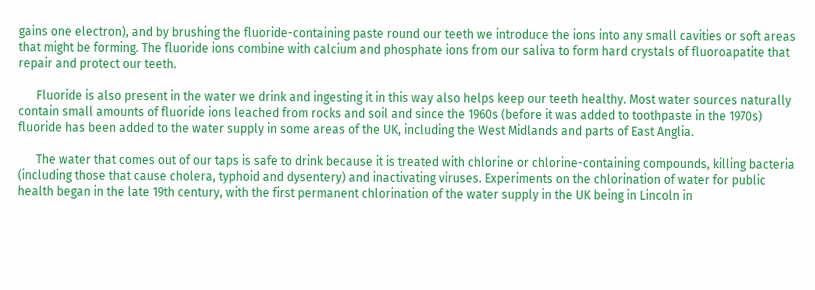gains one electron), and by brushing the fluoride-containing paste round our teeth we introduce the ions into any small cavities or soft areas that might be forming. The fluoride ions combine with calcium and phosphate ions from our saliva to form hard crystals of fluoroapatite that repair and protect our teeth.

      Fluoride is also present in the water we drink and ingesting it in this way also helps keep our teeth healthy. Most water sources naturally contain small amounts of fluoride ions leached from rocks and soil and since the 1960s (before it was added to toothpaste in the 1970s) fluoride has been added to the water supply in some areas of the UK, including the West Midlands and parts of East Anglia.

      The water that comes out of our taps is safe to drink because it is treated with chlorine or chlorine-containing compounds, killing bacteria (including those that cause cholera, typhoid and dysentery) and inactivating viruses. Experiments on the chlorination of water for public health began in the late 19th century, with the first permanent chlorination of the water supply in the UK being in Lincoln in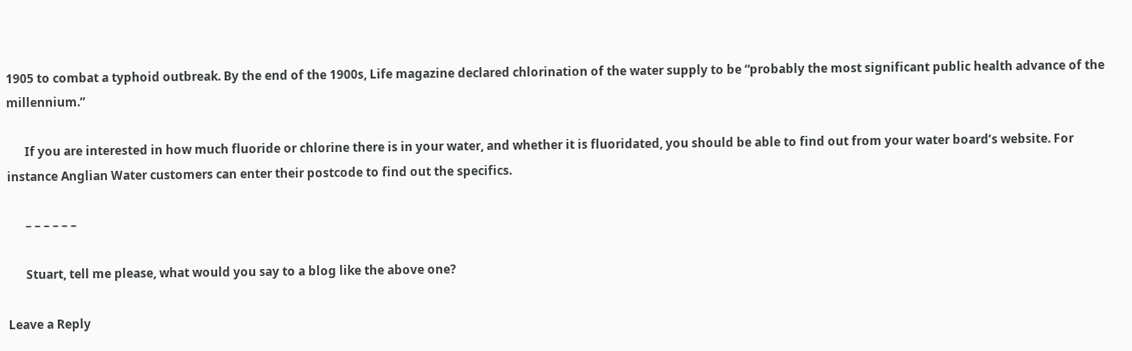1905 to combat a typhoid outbreak. By the end of the 1900s, Life magazine declared chlorination of the water supply to be “probably the most significant public health advance of the millennium.”

      If you are interested in how much fluoride or chlorine there is in your water, and whether it is fluoridated, you should be able to find out from your water board’s website. For instance Anglian Water customers can enter their postcode to find out the specifics.

      – – – – – –

      Stuart, tell me please, what would you say to a blog like the above one?

Leave a Reply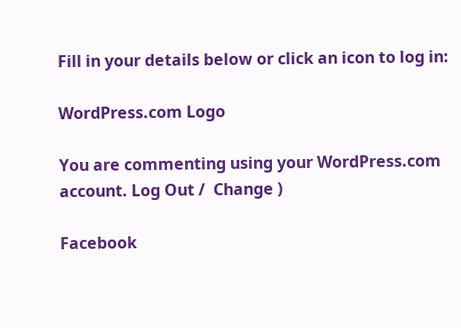Fill in your details below or click an icon to log in:

WordPress.com Logo

You are commenting using your WordPress.com account. Log Out /  Change )

Facebook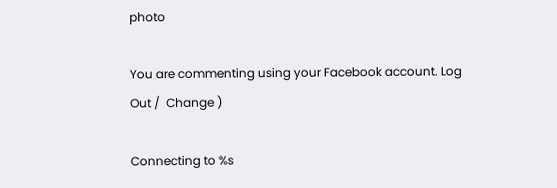photo

You are commenting using your Facebook account. Log Out /  Change )

Connecting to %s